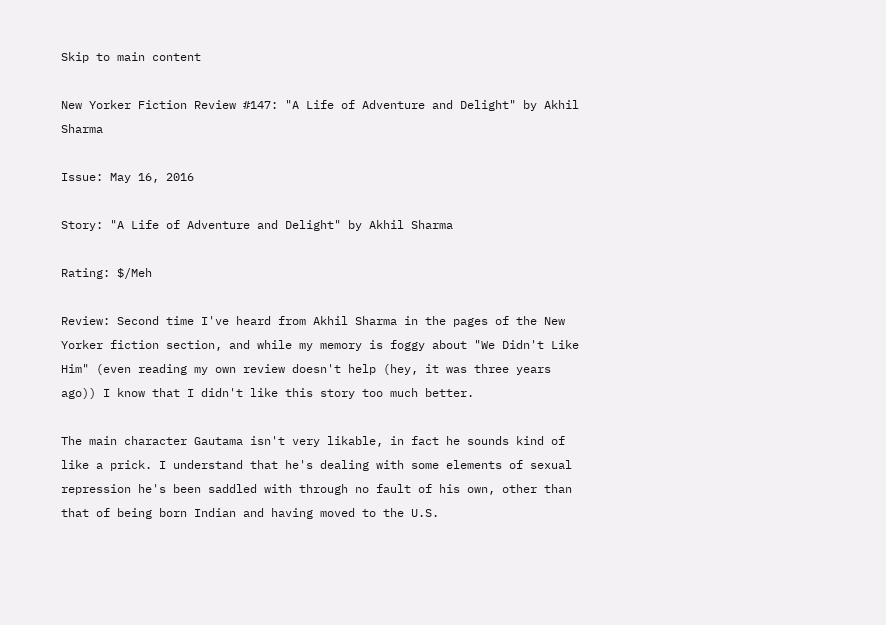Skip to main content

New Yorker Fiction Review #147: "A Life of Adventure and Delight" by Akhil Sharma

Issue: May 16, 2016

Story: "A Life of Adventure and Delight" by Akhil Sharma

Rating: $/Meh

Review: Second time I've heard from Akhil Sharma in the pages of the New Yorker fiction section, and while my memory is foggy about "We Didn't Like Him" (even reading my own review doesn't help (hey, it was three years ago)) I know that I didn't like this story too much better.

The main character Gautama isn't very likable, in fact he sounds kind of like a prick. I understand that he's dealing with some elements of sexual repression he's been saddled with through no fault of his own, other than that of being born Indian and having moved to the U.S.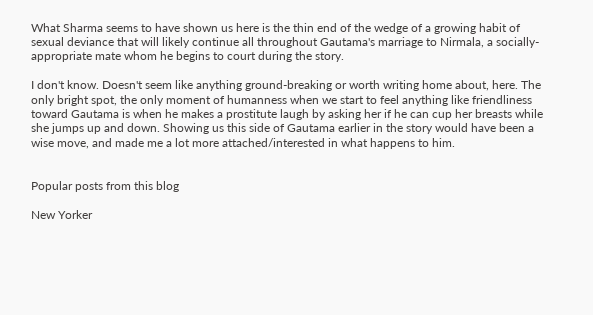What Sharma seems to have shown us here is the thin end of the wedge of a growing habit of sexual deviance that will likely continue all throughout Gautama's marriage to Nirmala, a socially-appropriate mate whom he begins to court during the story.

I don't know. Doesn't seem like anything ground-breaking or worth writing home about, here. The only bright spot, the only moment of humanness when we start to feel anything like friendliness toward Gautama is when he makes a prostitute laugh by asking her if he can cup her breasts while she jumps up and down. Showing us this side of Gautama earlier in the story would have been a wise move, and made me a lot more attached/interested in what happens to him.


Popular posts from this blog

New Yorker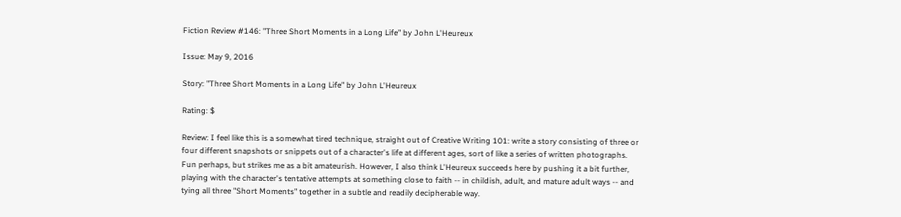Fiction Review #146: "Three Short Moments in a Long Life" by John L'Heureux

Issue: May 9, 2016

Story: "Three Short Moments in a Long Life" by John L'Heureux

Rating: $

Review: I feel like this is a somewhat tired technique, straight out of Creative Writing 101: write a story consisting of three or four different snapshots or snippets out of a character's life at different ages, sort of like a series of written photographs. Fun perhaps, but strikes me as a bit amateurish. However, I also think L'Heureux succeeds here by pushing it a bit further, playing with the character's tentative attempts at something close to faith -- in childish, adult, and mature adult ways -- and tying all three "Short Moments" together in a subtle and readily decipherable way.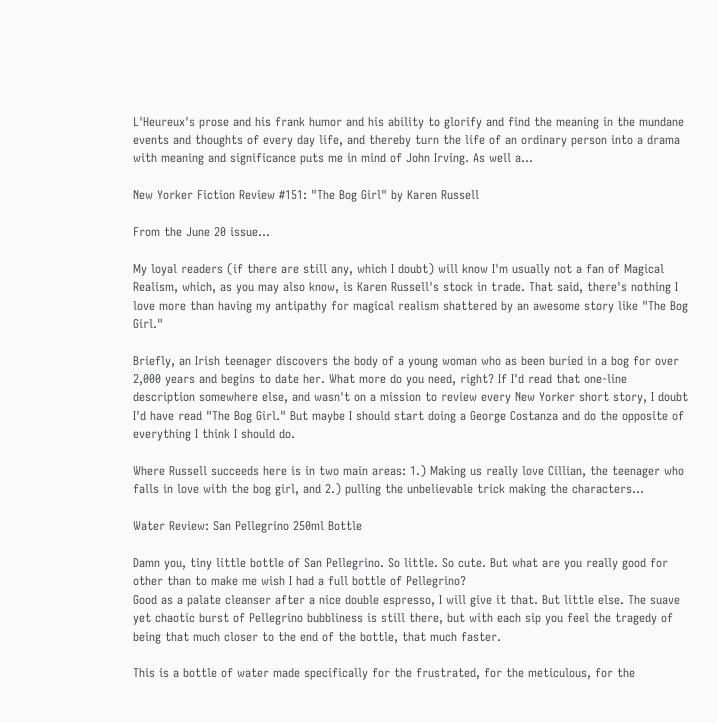L'Heureux's prose and his frank humor and his ability to glorify and find the meaning in the mundane events and thoughts of every day life, and thereby turn the life of an ordinary person into a drama with meaning and significance puts me in mind of John Irving. As well a…

New Yorker Fiction Review #151: "The Bog Girl" by Karen Russell

From the June 20 issue...

My loyal readers (if there are still any, which I doubt) will know I'm usually not a fan of Magical Realism, which, as you may also know, is Karen Russell's stock in trade. That said, there's nothing I love more than having my antipathy for magical realism shattered by an awesome story like "The Bog Girl."

Briefly, an Irish teenager discovers the body of a young woman who as been buried in a bog for over 2,000 years and begins to date her. What more do you need, right? If I'd read that one-line description somewhere else, and wasn't on a mission to review every New Yorker short story, I doubt I'd have read "The Bog Girl." But maybe I should start doing a George Costanza and do the opposite of everything I think I should do.

Where Russell succeeds here is in two main areas: 1.) Making us really love Cillian, the teenager who falls in love with the bog girl, and 2.) pulling the unbelievable trick making the characters…

Water Review: San Pellegrino 250ml Bottle

Damn you, tiny little bottle of San Pellegrino. So little. So cute. But what are you really good for other than to make me wish I had a full bottle of Pellegrino?
Good as a palate cleanser after a nice double espresso, I will give it that. But little else. The suave yet chaotic burst of Pellegrino bubbliness is still there, but with each sip you feel the tragedy of being that much closer to the end of the bottle, that much faster.

This is a bottle of water made specifically for the frustrated, for the meticulous, for the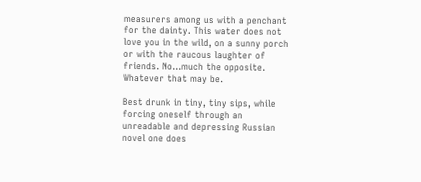measurers among us with a penchant for the dainty. This water does not love you in the wild, on a sunny porch or with the raucous laughter of friends. No...much the opposite. Whatever that may be.

Best drunk in tiny, tiny sips, while forcing oneself through an unreadable and depressing Russian novel one does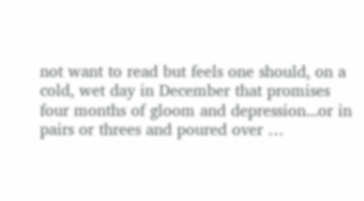not want to read but feels one should, on a cold, wet day in December that promises four months of gloom and depression...or in pairs or threes and poured over …